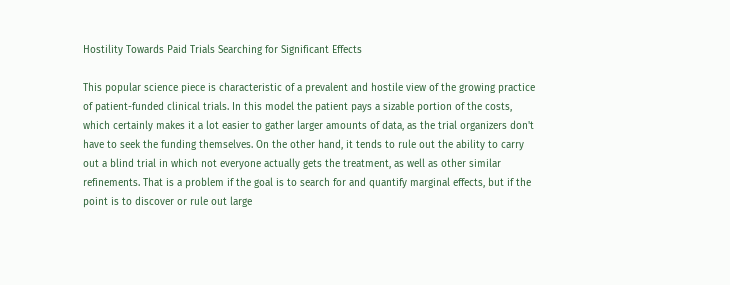Hostility Towards Paid Trials Searching for Significant Effects

This popular science piece is characteristic of a prevalent and hostile view of the growing practice of patient-funded clinical trials. In this model the patient pays a sizable portion of the costs, which certainly makes it a lot easier to gather larger amounts of data, as the trial organizers don't have to seek the funding themselves. On the other hand, it tends to rule out the ability to carry out a blind trial in which not everyone actually gets the treatment, as well as other similar refinements. That is a problem if the goal is to search for and quantify marginal effects, but if the point is to discover or rule out large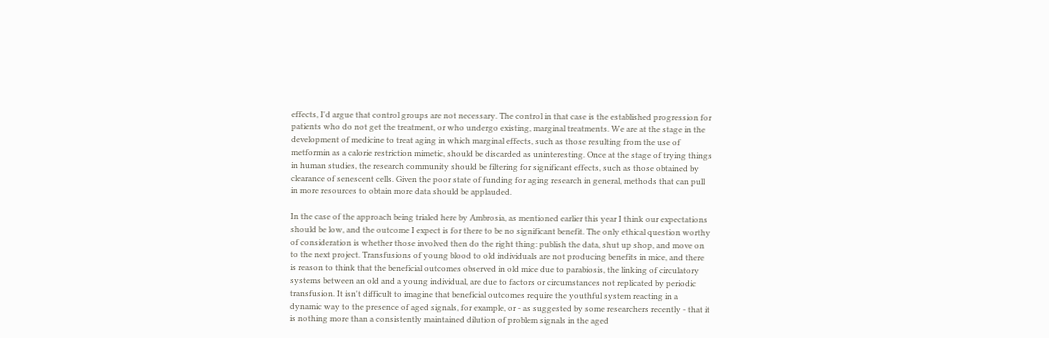effects, I'd argue that control groups are not necessary. The control in that case is the established progression for patients who do not get the treatment, or who undergo existing, marginal treatments. We are at the stage in the development of medicine to treat aging in which marginal effects, such as those resulting from the use of metformin as a calorie restriction mimetic, should be discarded as uninteresting. Once at the stage of trying things in human studies, the research community should be filtering for significant effects, such as those obtained by clearance of senescent cells. Given the poor state of funding for aging research in general, methods that can pull in more resources to obtain more data should be applauded.

In the case of the approach being trialed here by Ambrosia, as mentioned earlier this year I think our expectations should be low, and the outcome I expect is for there to be no significant benefit. The only ethical question worthy of consideration is whether those involved then do the right thing: publish the data, shut up shop, and move on to the next project. Transfusions of young blood to old individuals are not producing benefits in mice, and there is reason to think that the beneficial outcomes observed in old mice due to parabiosis, the linking of circulatory systems between an old and a young individual, are due to factors or circumstances not replicated by periodic transfusion. It isn't difficult to imagine that beneficial outcomes require the youthful system reacting in a dynamic way to the presence of aged signals, for example, or - as suggested by some researchers recently - that it is nothing more than a consistently maintained dilution of problem signals in the aged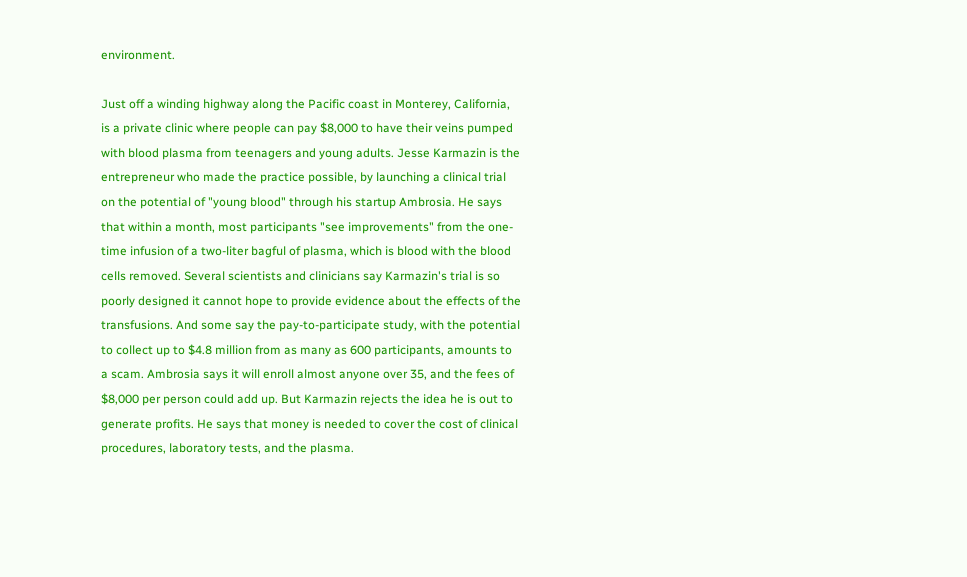environment.

Just off a winding highway along the Pacific coast in Monterey, California, is a private clinic where people can pay $8,000 to have their veins pumped with blood plasma from teenagers and young adults. Jesse Karmazin is the entrepreneur who made the practice possible, by launching a clinical trial on the potential of "young blood" through his startup Ambrosia. He says that within a month, most participants "see improvements" from the one-time infusion of a two-liter bagful of plasma, which is blood with the blood cells removed. Several scientists and clinicians say Karmazin's trial is so poorly designed it cannot hope to provide evidence about the effects of the transfusions. And some say the pay-to-participate study, with the potential to collect up to $4.8 million from as many as 600 participants, amounts to a scam. Ambrosia says it will enroll almost anyone over 35, and the fees of $8,000 per person could add up. But Karmazin rejects the idea he is out to generate profits. He says that money is needed to cover the cost of clinical procedures, laboratory tests, and the plasma.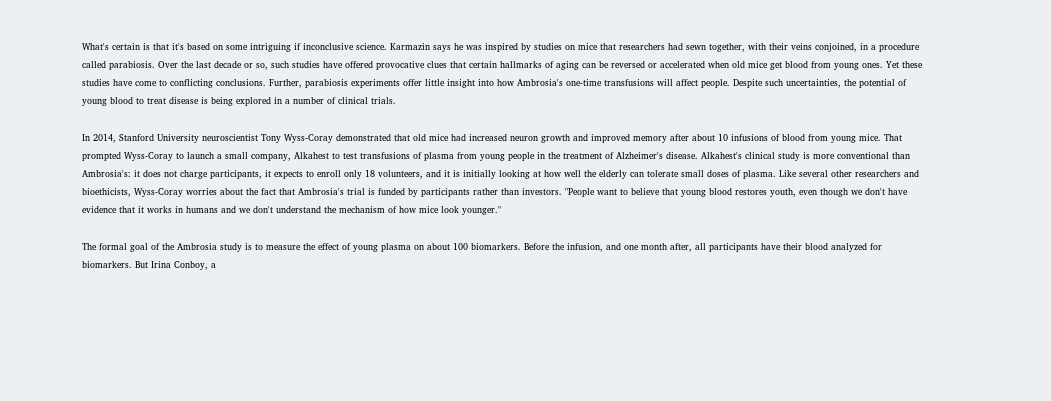What's certain is that it's based on some intriguing if inconclusive science. Karmazin says he was inspired by studies on mice that researchers had sewn together, with their veins conjoined, in a procedure called parabiosis. Over the last decade or so, such studies have offered provocative clues that certain hallmarks of aging can be reversed or accelerated when old mice get blood from young ones. Yet these studies have come to conflicting conclusions. Further, parabiosis experiments offer little insight into how Ambrosia's one-time transfusions will affect people. Despite such uncertainties, the potential of young blood to treat disease is being explored in a number of clinical trials.

In 2014, Stanford University neuroscientist Tony Wyss-Coray demonstrated that old mice had increased neuron growth and improved memory after about 10 infusions of blood from young mice. That prompted Wyss-Coray to launch a small company, Alkahest to test transfusions of plasma from young people in the treatment of Alzheimer's disease. Alkahest's clinical study is more conventional than Ambrosia's: it does not charge participants, it expects to enroll only 18 volunteers, and it is initially looking at how well the elderly can tolerate small doses of plasma. Like several other researchers and bioethicists, Wyss-Coray worries about the fact that Ambrosia's trial is funded by participants rather than investors. "People want to believe that young blood restores youth, even though we don't have evidence that it works in humans and we don't understand the mechanism of how mice look younger."

The formal goal of the Ambrosia study is to measure the effect of young plasma on about 100 biomarkers. Before the infusion, and one month after, all participants have their blood analyzed for biomarkers. But Irina Conboy, a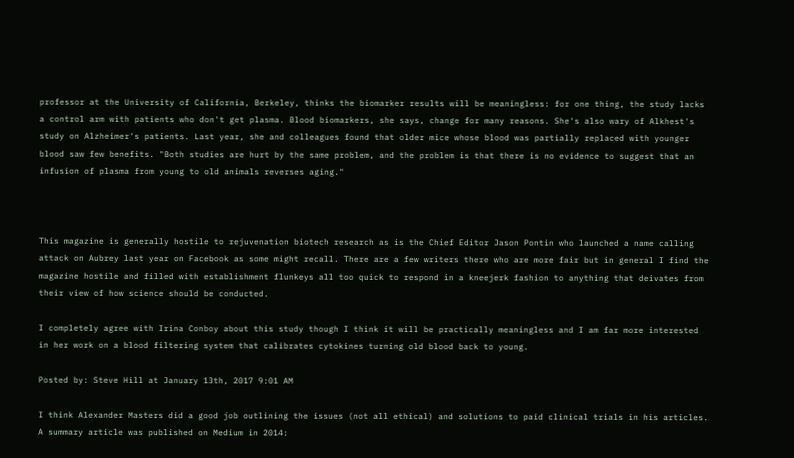professor at the University of California, Berkeley, thinks the biomarker results will be meaningless: for one thing, the study lacks a control arm with patients who don't get plasma. Blood biomarkers, she says, change for many reasons. She's also wary of Alkhest's study on Alzheimer's patients. Last year, she and colleagues found that older mice whose blood was partially replaced with younger blood saw few benefits. "Both studies are hurt by the same problem, and the problem is that there is no evidence to suggest that an infusion of plasma from young to old animals reverses aging."



This magazine is generally hostile to rejuvenation biotech research as is the Chief Editor Jason Pontin who launched a name calling attack on Aubrey last year on Facebook as some might recall. There are a few writers there who are more fair but in general I find the magazine hostile and filled with establishment flunkeys all too quick to respond in a kneejerk fashion to anything that deivates from their view of how science should be conducted.

I completely agree with Irina Conboy about this study though I think it will be practically meaningless and I am far more interested in her work on a blood filtering system that calibrates cytokines turning old blood back to young.

Posted by: Steve Hill at January 13th, 2017 9:01 AM

I think Alexander Masters did a good job outlining the issues (not all ethical) and solutions to paid clinical trials in his articles. A summary article was published on Medium in 2014: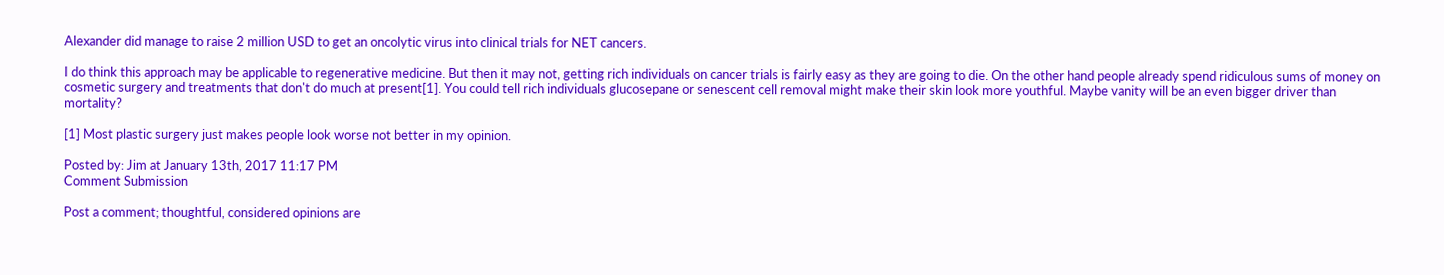Alexander did manage to raise 2 million USD to get an oncolytic virus into clinical trials for NET cancers.

I do think this approach may be applicable to regenerative medicine. But then it may not, getting rich individuals on cancer trials is fairly easy as they are going to die. On the other hand people already spend ridiculous sums of money on cosmetic surgery and treatments that don't do much at present[1]. You could tell rich individuals glucosepane or senescent cell removal might make their skin look more youthful. Maybe vanity will be an even bigger driver than mortality?

[1] Most plastic surgery just makes people look worse not better in my opinion.

Posted by: Jim at January 13th, 2017 11:17 PM
Comment Submission

Post a comment; thoughtful, considered opinions are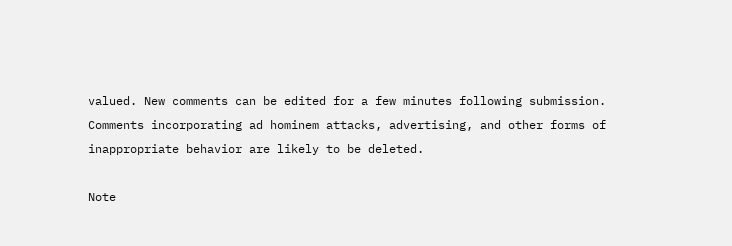valued. New comments can be edited for a few minutes following submission. Comments incorporating ad hominem attacks, advertising, and other forms of inappropriate behavior are likely to be deleted.

Note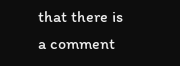that there is a comment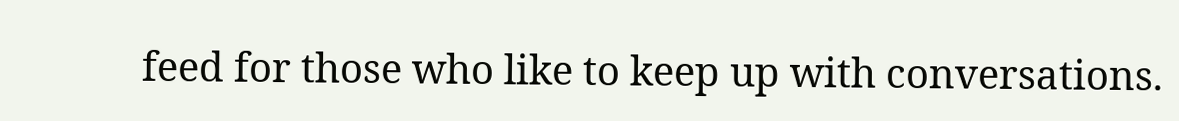feed for those who like to keep up with conversations.